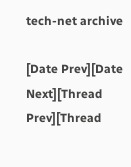tech-net archive

[Date Prev][Date Next][Thread Prev][Thread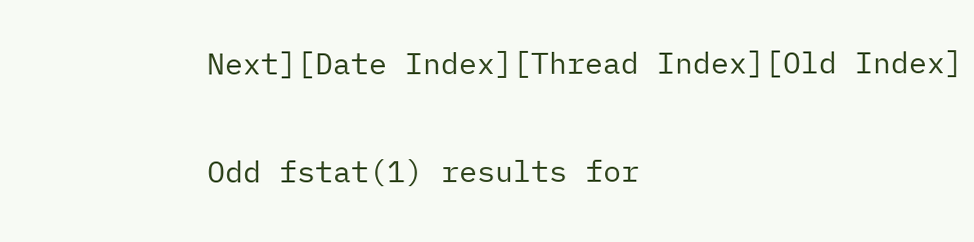Next][Date Index][Thread Index][Old Index]

Odd fstat(1) results for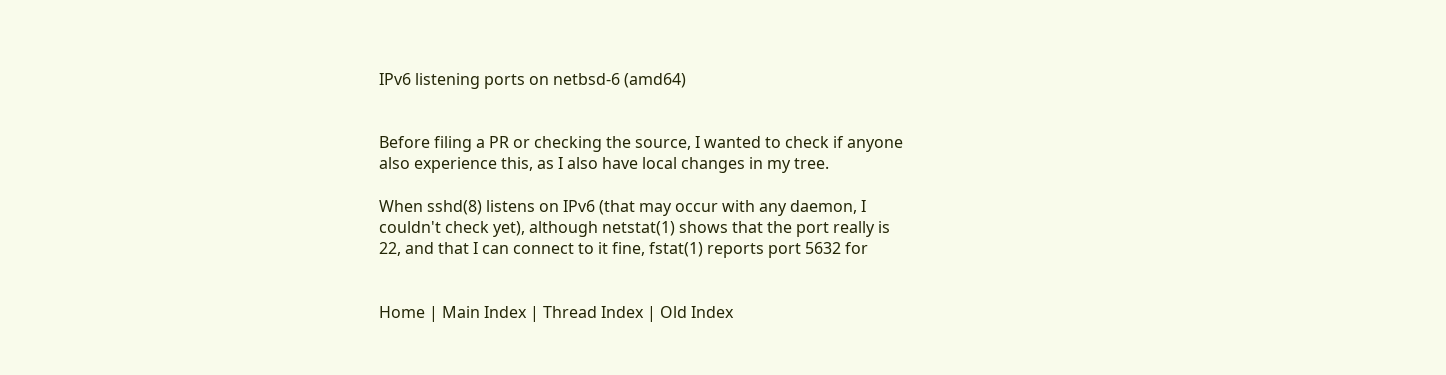IPv6 listening ports on netbsd-6 (amd64)


Before filing a PR or checking the source, I wanted to check if anyone
also experience this, as I also have local changes in my tree.

When sshd(8) listens on IPv6 (that may occur with any daemon, I
couldn't check yet), although netstat(1) shows that the port really is
22, and that I can connect to it fine, fstat(1) reports port 5632 for


Home | Main Index | Thread Index | Old Index